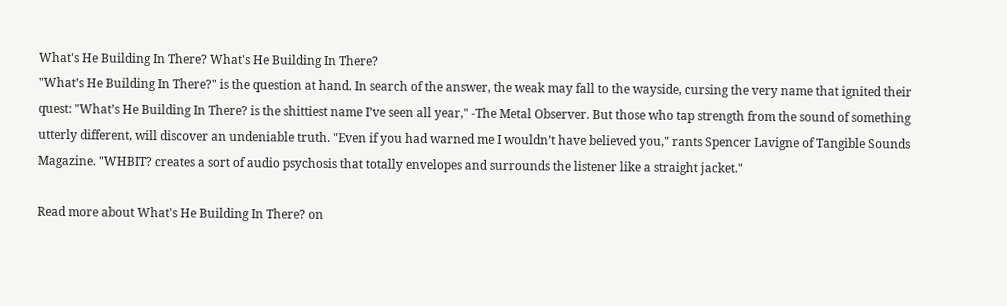What's He Building In There? What's He Building In There?
"What’s He Building In There?" is the question at hand. In search of the answer, the weak may fall to the wayside, cursing the very name that ignited their quest: "What’s He Building In There? is the shittiest name I’ve seen all year," -The Metal Observer. But those who tap strength from the sound of something utterly different, will discover an undeniable truth. "Even if you had warned me I wouldn’t have believed you," rants Spencer Lavigne of Tangible Sounds Magazine. "WHBIT? creates a sort of audio psychosis that totally envelopes and surrounds the listener like a straight jacket."

Read more about What's He Building In There? on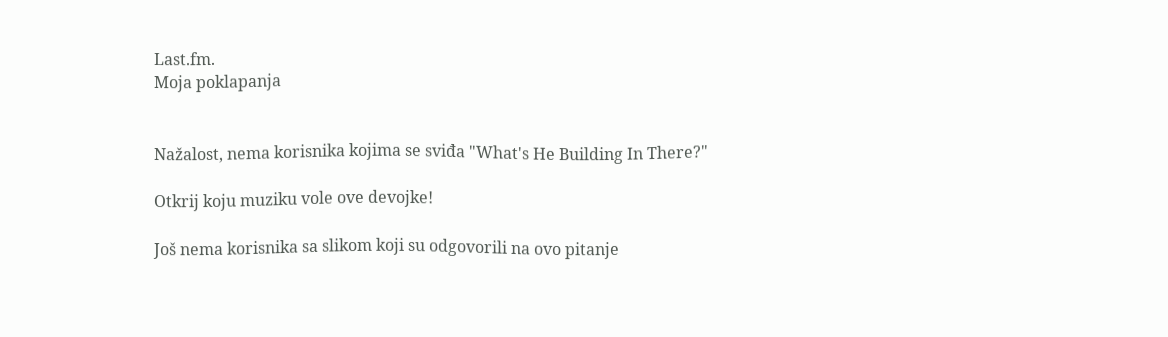Last.fm.
Moja poklapanja


Nažalost, nema korisnika kojima se sviđa "What's He Building In There?"

Otkrij koju muziku vole ove devojke!

Još nema korisnika sa slikom koji su odgovorili na ovo pitanje